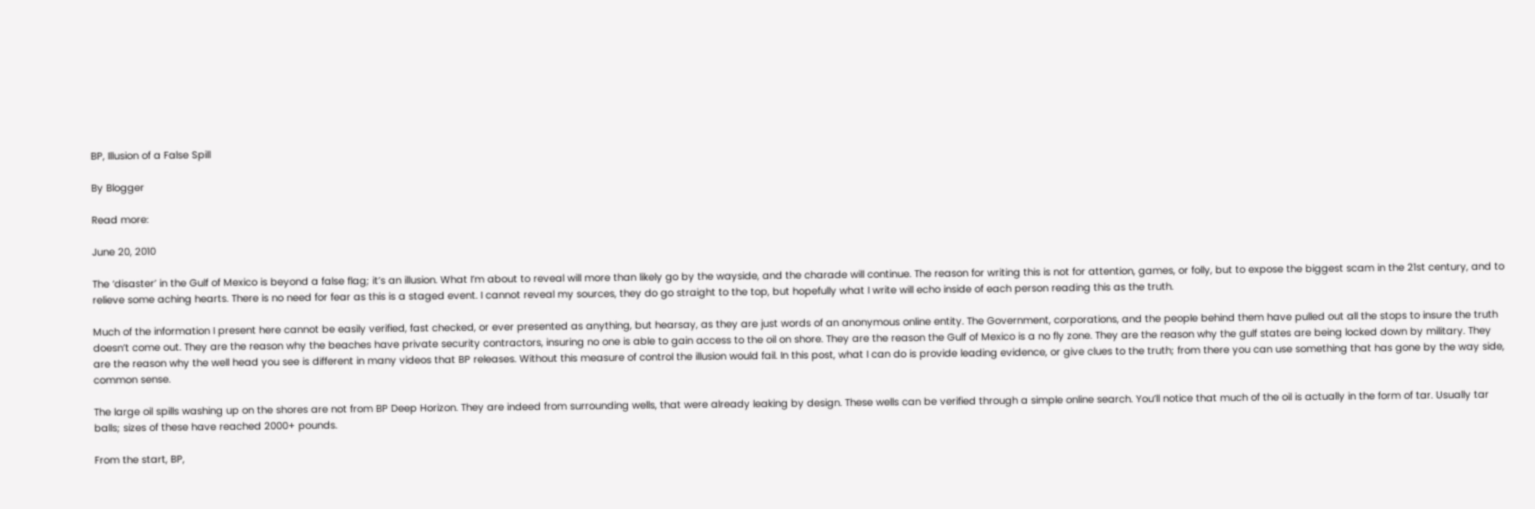BP, Illusion of a False Spill

By Blogger

Read more:

June 20, 2010

The ‘disaster’ in the Gulf of Mexico is beyond a false flag; it’s an illusion. What I’m about to reveal will more than likely go by the wayside, and the charade will continue. The reason for writing this is not for attention, games, or folly, but to expose the biggest scam in the 21st century, and to relieve some aching hearts. There is no need for fear as this is a staged event. I cannot reveal my sources, they do go straight to the top, but hopefully what I write will echo inside of each person reading this as the truth.

Much of the information I present here cannot be easily verified, fast checked, or ever presented as anything, but hearsay, as they are just words of an anonymous online entity. The Government, corporations, and the people behind them have pulled out all the stops to insure the truth doesn’t come out. They are the reason why the beaches have private security contractors, insuring no one is able to gain access to the oil on shore. They are the reason the Gulf of Mexico is a no fly zone. They are the reason why the gulf states are being locked down by military. They are the reason why the well head you see is different in many videos that BP releases. Without this measure of control the illusion would fail. In this post, what I can do is provide leading evidence, or give clues to the truth; from there you can use something that has gone by the way side, common sense.

The large oil spills washing up on the shores are not from BP Deep Horizon. They are indeed from surrounding wells, that were already leaking by design. These wells can be verified through a simple online search. You’ll notice that much of the oil is actually in the form of tar. Usually tar balls; sizes of these have reached 2000+ pounds.

From the start, BP,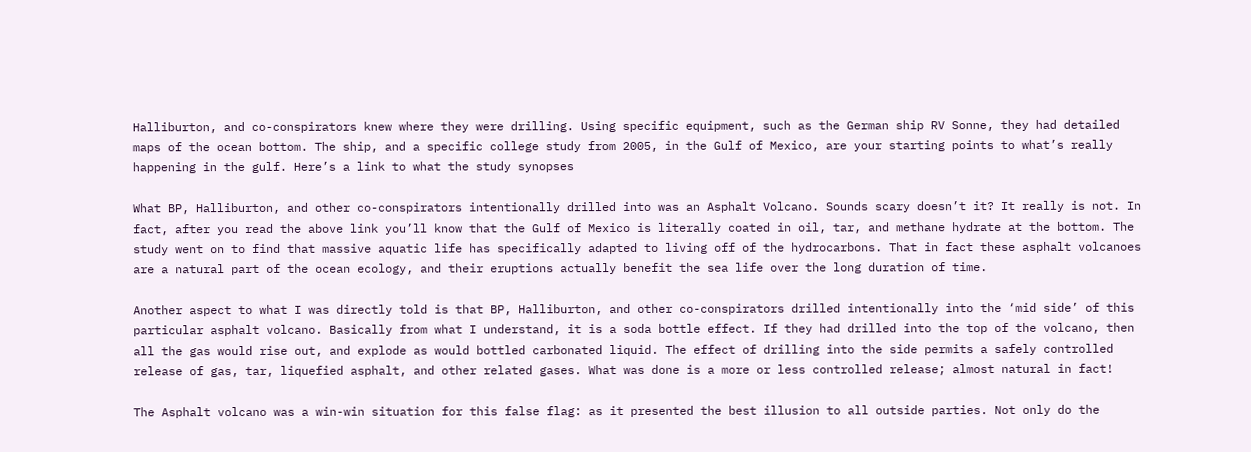Halliburton, and co-conspirators knew where they were drilling. Using specific equipment, such as the German ship RV Sonne, they had detailed maps of the ocean bottom. The ship, and a specific college study from 2005, in the Gulf of Mexico, are your starting points to what’s really happening in the gulf. Here’s a link to what the study synopses

What BP, Halliburton, and other co-conspirators intentionally drilled into was an Asphalt Volcano. Sounds scary doesn’t it? It really is not. In fact, after you read the above link you’ll know that the Gulf of Mexico is literally coated in oil, tar, and methane hydrate at the bottom. The study went on to find that massive aquatic life has specifically adapted to living off of the hydrocarbons. That in fact these asphalt volcanoes are a natural part of the ocean ecology, and their eruptions actually benefit the sea life over the long duration of time.

Another aspect to what I was directly told is that BP, Halliburton, and other co-conspirators drilled intentionally into the ‘mid side’ of this particular asphalt volcano. Basically from what I understand, it is a soda bottle effect. If they had drilled into the top of the volcano, then all the gas would rise out, and explode as would bottled carbonated liquid. The effect of drilling into the side permits a safely controlled release of gas, tar, liquefied asphalt, and other related gases. What was done is a more or less controlled release; almost natural in fact!

The Asphalt volcano was a win-win situation for this false flag: as it presented the best illusion to all outside parties. Not only do the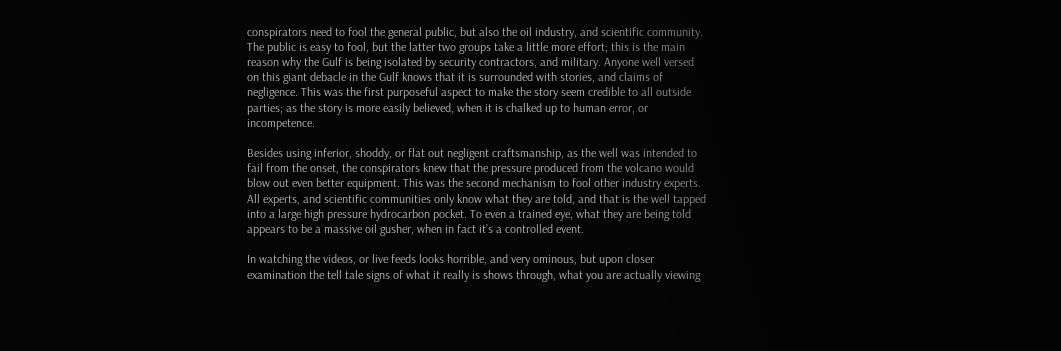conspirators need to fool the general public, but also the oil industry, and scientific community. The public is easy to fool, but the latter two groups take a little more effort; this is the main reason why the Gulf is being isolated by security contractors, and military. Anyone well versed on this giant debacle in the Gulf knows that it is surrounded with stories, and claims of negligence. This was the first purposeful aspect to make the story seem credible to all outside parties; as the story is more easily believed, when it is chalked up to human error, or incompetence.

Besides using inferior, shoddy, or flat out negligent craftsmanship, as the well was intended to fail from the onset, the conspirators knew that the pressure produced from the volcano would blow out even better equipment. This was the second mechanism to fool other industry experts. All experts, and scientific communities only know what they are told, and that is the well tapped into a large high pressure hydrocarbon pocket. To even a trained eye, what they are being told appears to be a massive oil gusher, when in fact it’s a controlled event.

In watching the videos, or live feeds looks horrible, and very ominous, but upon closer examination the tell tale signs of what it really is shows through, what you are actually viewing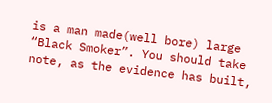is a man made(well bore) large “Black Smoker”. You should take note, as the evidence has built,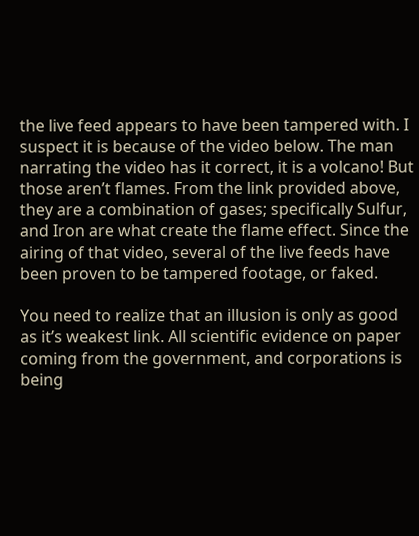the live feed appears to have been tampered with. I suspect it is because of the video below. The man narrating the video has it correct, it is a volcano! But those aren’t flames. From the link provided above, they are a combination of gases; specifically Sulfur, and Iron are what create the flame effect. Since the airing of that video, several of the live feeds have been proven to be tampered footage, or faked.

You need to realize that an illusion is only as good as it’s weakest link. All scientific evidence on paper coming from the government, and corporations is being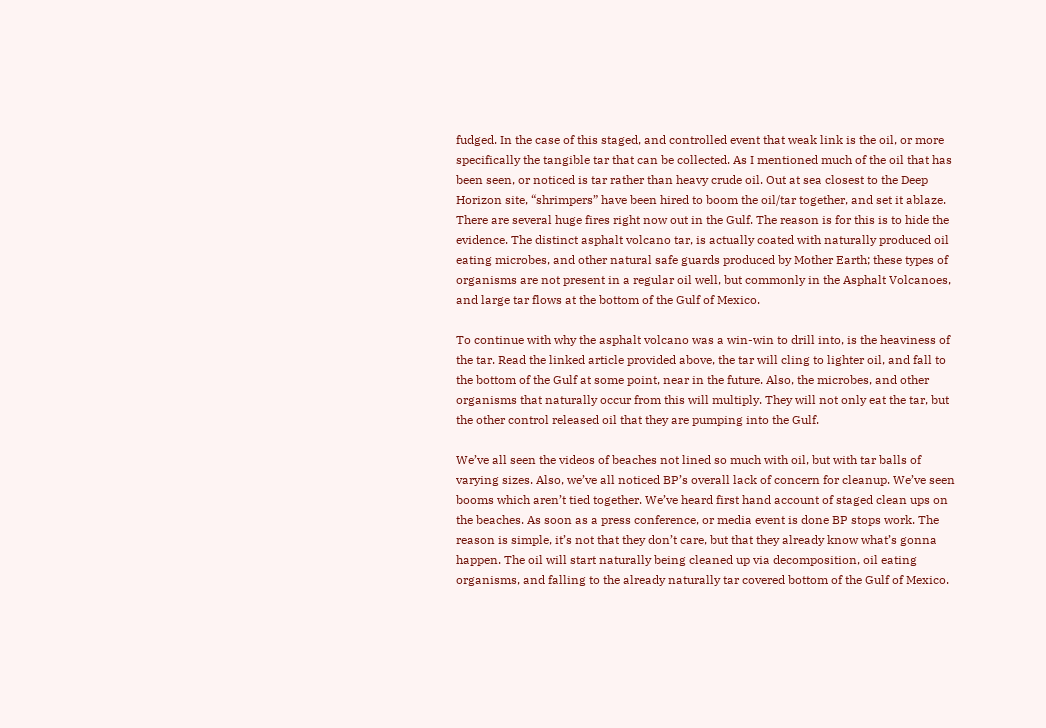fudged. In the case of this staged, and controlled event that weak link is the oil, or more specifically the tangible tar that can be collected. As I mentioned much of the oil that has been seen, or noticed is tar rather than heavy crude oil. Out at sea closest to the Deep Horizon site, “shrimpers” have been hired to boom the oil/tar together, and set it ablaze. There are several huge fires right now out in the Gulf. The reason is for this is to hide the evidence. The distinct asphalt volcano tar, is actually coated with naturally produced oil eating microbes, and other natural safe guards produced by Mother Earth; these types of organisms are not present in a regular oil well, but commonly in the Asphalt Volcanoes, and large tar flows at the bottom of the Gulf of Mexico.

To continue with why the asphalt volcano was a win-win to drill into, is the heaviness of the tar. Read the linked article provided above, the tar will cling to lighter oil, and fall to the bottom of the Gulf at some point, near in the future. Also, the microbes, and other organisms that naturally occur from this will multiply. They will not only eat the tar, but the other control released oil that they are pumping into the Gulf.

We’ve all seen the videos of beaches not lined so much with oil, but with tar balls of varying sizes. Also, we’ve all noticed BP’s overall lack of concern for cleanup. We’ve seen booms which aren’t tied together. We’ve heard first hand account of staged clean ups on the beaches. As soon as a press conference, or media event is done BP stops work. The reason is simple, it’s not that they don’t care, but that they already know what’s gonna happen. The oil will start naturally being cleaned up via decomposition, oil eating organisms, and falling to the already naturally tar covered bottom of the Gulf of Mexico.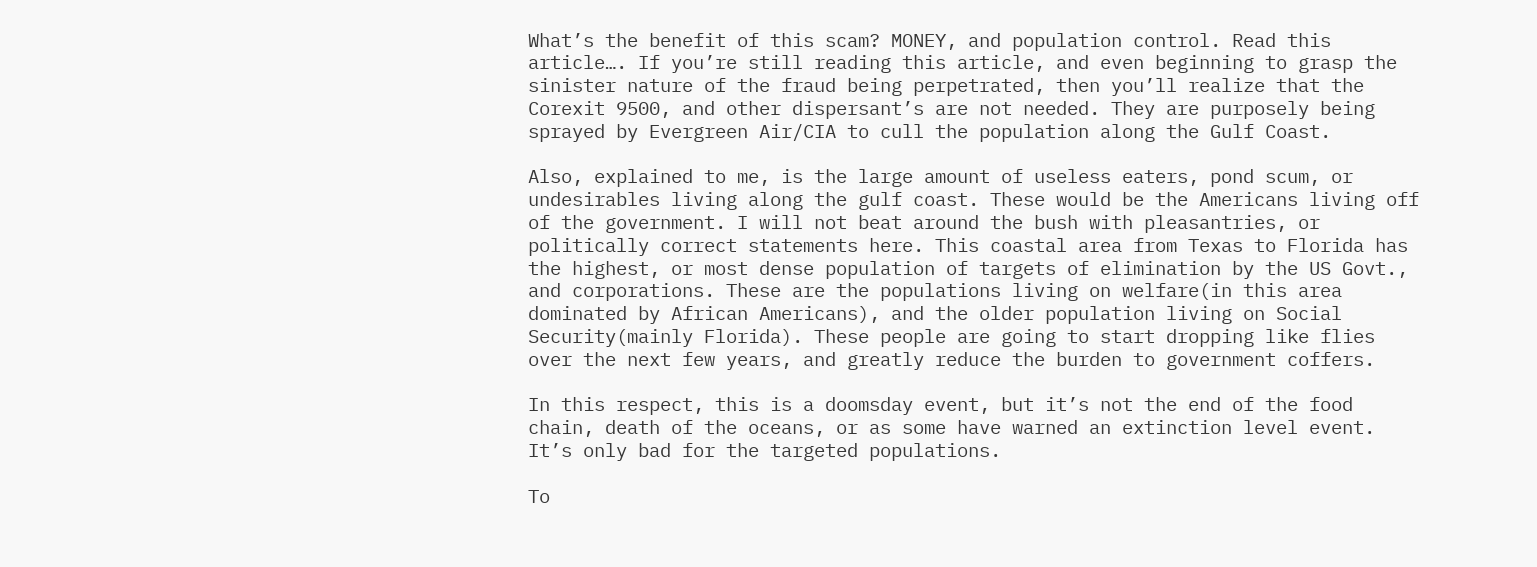What’s the benefit of this scam? MONEY, and population control. Read this article…. If you’re still reading this article, and even beginning to grasp the sinister nature of the fraud being perpetrated, then you’ll realize that the Corexit 9500, and other dispersant’s are not needed. They are purposely being sprayed by Evergreen Air/CIA to cull the population along the Gulf Coast.

Also, explained to me, is the large amount of useless eaters, pond scum, or undesirables living along the gulf coast. These would be the Americans living off of the government. I will not beat around the bush with pleasantries, or politically correct statements here. This coastal area from Texas to Florida has the highest, or most dense population of targets of elimination by the US Govt., and corporations. These are the populations living on welfare(in this area dominated by African Americans), and the older population living on Social Security(mainly Florida). These people are going to start dropping like flies over the next few years, and greatly reduce the burden to government coffers.

In this respect, this is a doomsday event, but it’s not the end of the food chain, death of the oceans, or as some have warned an extinction level event. It’s only bad for the targeted populations.

To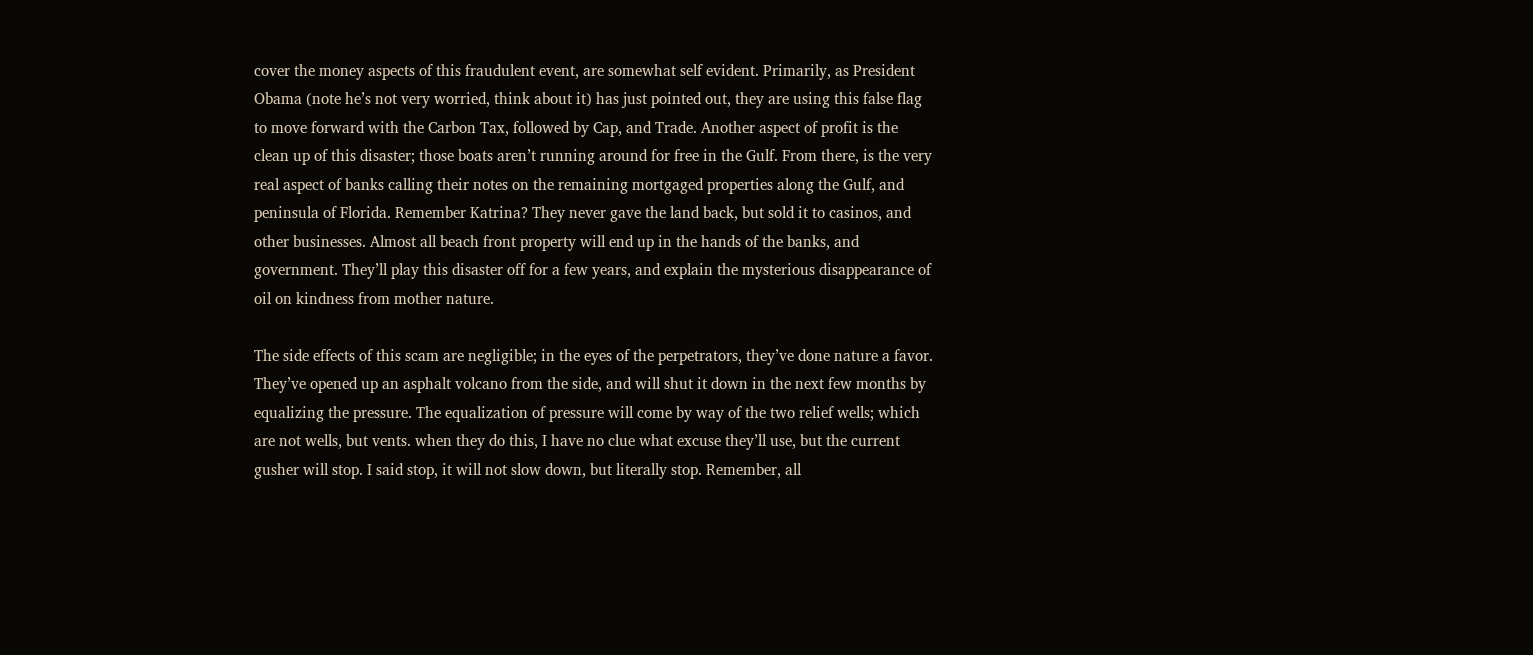cover the money aspects of this fraudulent event, are somewhat self evident. Primarily, as President Obama (note he’s not very worried, think about it) has just pointed out, they are using this false flag to move forward with the Carbon Tax, followed by Cap, and Trade. Another aspect of profit is the clean up of this disaster; those boats aren’t running around for free in the Gulf. From there, is the very real aspect of banks calling their notes on the remaining mortgaged properties along the Gulf, and peninsula of Florida. Remember Katrina? They never gave the land back, but sold it to casinos, and other businesses. Almost all beach front property will end up in the hands of the banks, and government. They’ll play this disaster off for a few years, and explain the mysterious disappearance of oil on kindness from mother nature.

The side effects of this scam are negligible; in the eyes of the perpetrators, they’ve done nature a favor. They’ve opened up an asphalt volcano from the side, and will shut it down in the next few months by equalizing the pressure. The equalization of pressure will come by way of the two relief wells; which are not wells, but vents. when they do this, I have no clue what excuse they’ll use, but the current gusher will stop. I said stop, it will not slow down, but literally stop. Remember, all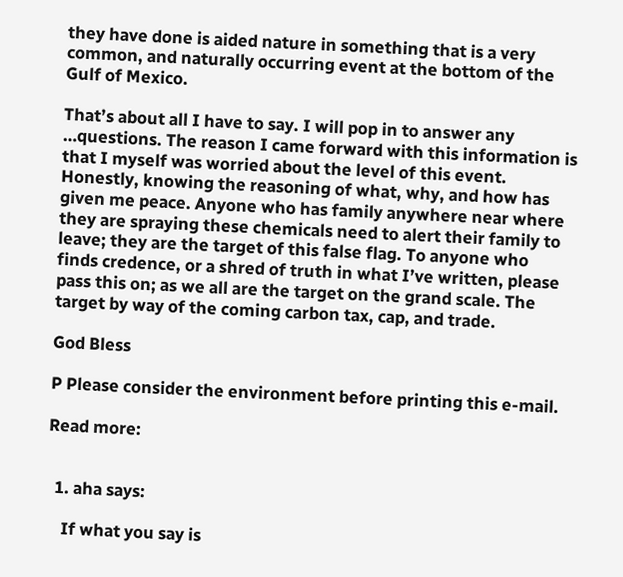they have done is aided nature in something that is a very common, and naturally occurring event at the bottom of the Gulf of Mexico.

That’s about all I have to say. I will pop in to answer any …questions. The reason I came forward with this information is that I myself was worried about the level of this event. Honestly, knowing the reasoning of what, why, and how has given me peace. Anyone who has family anywhere near where they are spraying these chemicals need to alert their family to leave; they are the target of this false flag. To anyone who finds credence, or a shred of truth in what I’ve written, please pass this on; as we all are the target on the grand scale. The target by way of the coming carbon tax, cap, and trade.

God Bless

P Please consider the environment before printing this e-mail.

Read more:


  1. aha says:

    If what you say is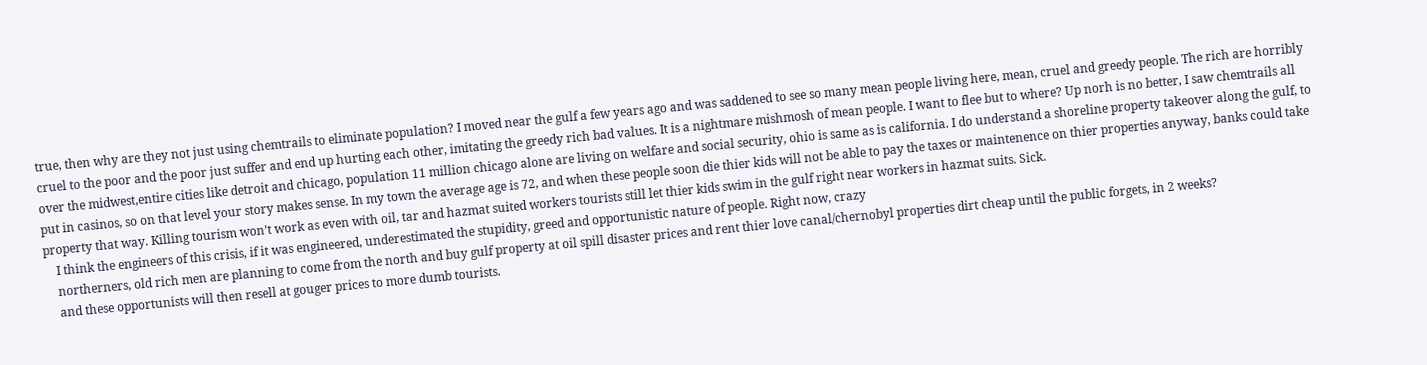true, then why are they not just using chemtrails to eliminate population? I moved near the gulf a few years ago and was saddened to see so many mean people living here, mean, cruel and greedy people. The rich are horribly cruel to the poor and the poor just suffer and end up hurting each other, imitating the greedy rich bad values. It is a nightmare mishmosh of mean people. I want to flee but to where? Up norh is no better, I saw chemtrails all over the midwest,entire cities like detroit and chicago, population 11 million chicago alone are living on welfare and social security, ohio is same as is california. I do understand a shoreline property takeover along the gulf, to put in casinos, so on that level your story makes sense. In my town the average age is 72, and when these people soon die thier kids will not be able to pay the taxes or maintenence on thier properties anyway, banks could take property that way. Killing tourism won’t work as even with oil, tar and hazmat suited workers tourists still let thier kids swim in the gulf right near workers in hazmat suits. Sick.
    I think the engineers of this crisis, if it was engineered, underestimated the stupidity, greed and opportunistic nature of people. Right now, crazy
    northerners, old rich men are planning to come from the north and buy gulf property at oil spill disaster prices and rent thier love canal/chernobyl properties dirt cheap until the public forgets, in 2 weeks?
    and these opportunists will then resell at gouger prices to more dumb tourists.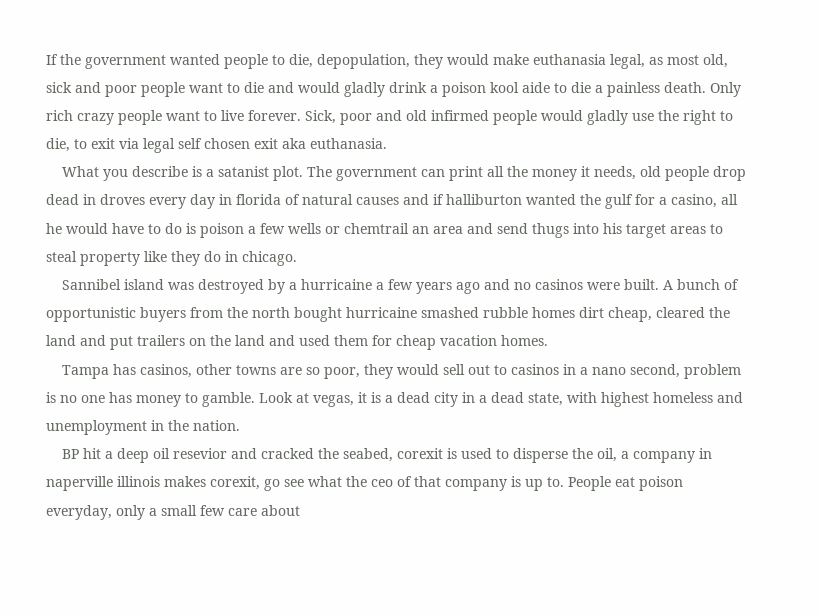If the government wanted people to die, depopulation, they would make euthanasia legal, as most old, sick and poor people want to die and would gladly drink a poison kool aide to die a painless death. Only rich crazy people want to live forever. Sick, poor and old infirmed people would gladly use the right to die, to exit via legal self chosen exit aka euthanasia.
    What you describe is a satanist plot. The government can print all the money it needs, old people drop dead in droves every day in florida of natural causes and if halliburton wanted the gulf for a casino, all he would have to do is poison a few wells or chemtrail an area and send thugs into his target areas to steal property like they do in chicago.
    Sannibel island was destroyed by a hurricaine a few years ago and no casinos were built. A bunch of opportunistic buyers from the north bought hurricaine smashed rubble homes dirt cheap, cleared the land and put trailers on the land and used them for cheap vacation homes.
    Tampa has casinos, other towns are so poor, they would sell out to casinos in a nano second, problem is no one has money to gamble. Look at vegas, it is a dead city in a dead state, with highest homeless and unemployment in the nation.
    BP hit a deep oil resevior and cracked the seabed, corexit is used to disperse the oil, a company in naperville illinois makes corexit, go see what the ceo of that company is up to. People eat poison everyday, only a small few care about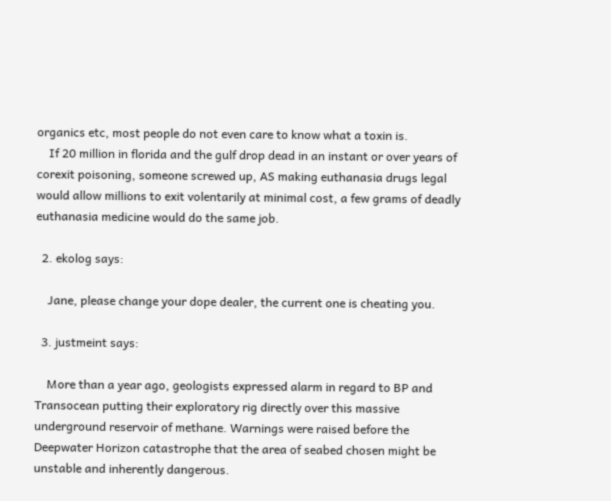organics etc, most people do not even care to know what a toxin is.
    If 20 million in florida and the gulf drop dead in an instant or over years of corexit poisoning, someone screwed up, AS making euthanasia drugs legal would allow millions to exit volentarily at minimal cost, a few grams of deadly euthanasia medicine would do the same job.

  2. ekolog says:

    Jane, please change your dope dealer, the current one is cheating you.

  3. justmeint says:

    More than a year ago, geologists expressed alarm in regard to BP and Transocean putting their exploratory rig directly over this massive underground reservoir of methane. Warnings were raised before the Deepwater Horizon catastrophe that the area of seabed chosen might be unstable and inherently dangerous.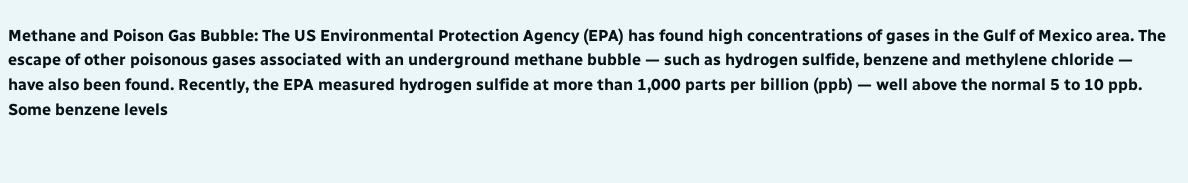Methane and Poison Gas Bubble: The US Environmental Protection Agency (EPA) has found high concentrations of gases in the Gulf of Mexico area. The escape of other poisonous gases associated with an underground methane bubble — such as hydrogen sulfide, benzene and methylene chloride — have also been found. Recently, the EPA measured hydrogen sulfide at more than 1,000 parts per billion (ppb) — well above the normal 5 to 10 ppb. Some benzene levels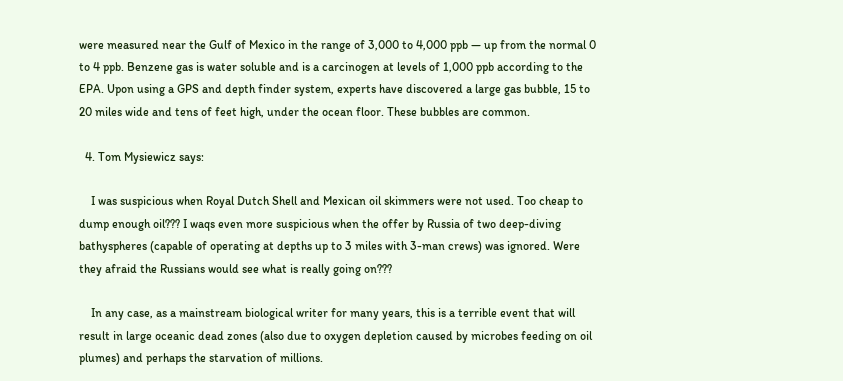were measured near the Gulf of Mexico in the range of 3,000 to 4,000 ppb — up from the normal 0 to 4 ppb. Benzene gas is water soluble and is a carcinogen at levels of 1,000 ppb according to the EPA. Upon using a GPS and depth finder system, experts have discovered a large gas bubble, 15 to 20 miles wide and tens of feet high, under the ocean floor. These bubbles are common.

  4. Tom Mysiewicz says:

    I was suspicious when Royal Dutch Shell and Mexican oil skimmers were not used. Too cheap to dump enough oil??? I waqs even more suspicious when the offer by Russia of two deep-diving bathyspheres (capable of operating at depths up to 3 miles with 3-man crews) was ignored. Were they afraid the Russians would see what is really going on???

    In any case, as a mainstream biological writer for many years, this is a terrible event that will result in large oceanic dead zones (also due to oxygen depletion caused by microbes feeding on oil plumes) and perhaps the starvation of millions.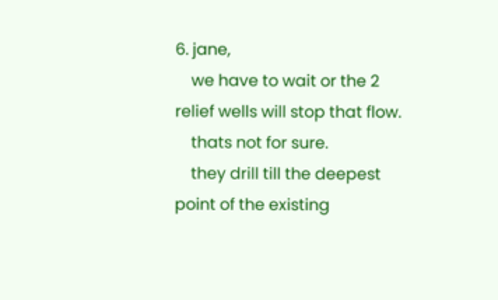6. jane,
    we have to wait or the 2 relief wells will stop that flow.
    thats not for sure.
    they drill till the deepest point of the existing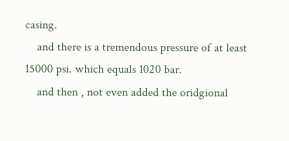casing.
    and there is a tremendous pressure of at least 15000 psi. which equals 1020 bar.
    and then , not even added the oridgional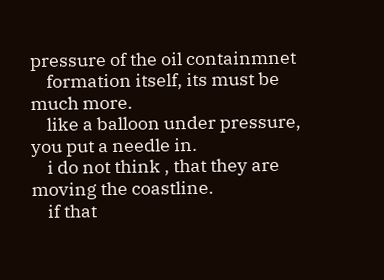pressure of the oil containmnet
    formation itself, its must be much more.
    like a balloon under pressure, you put a needle in.
    i do not think , that they are moving the coastline.
    if that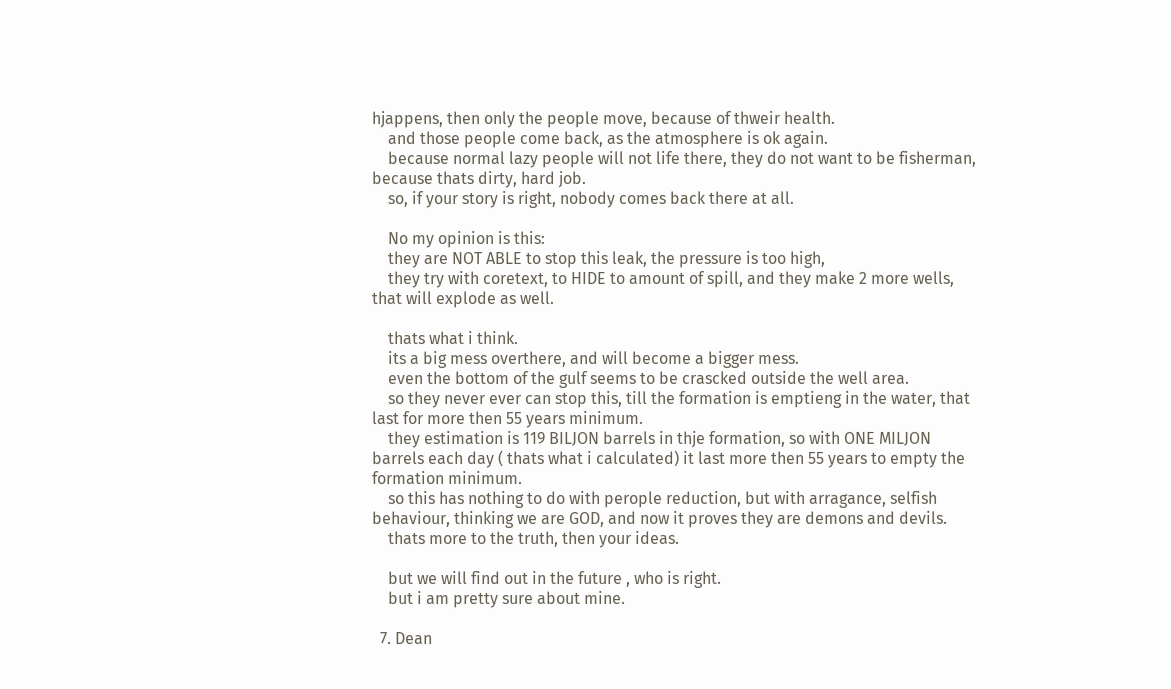hjappens, then only the people move, because of thweir health.
    and those people come back, as the atmosphere is ok again.
    because normal lazy people will not life there, they do not want to be fisherman, because thats dirty, hard job.
    so, if your story is right, nobody comes back there at all.

    No my opinion is this:
    they are NOT ABLE to stop this leak, the pressure is too high,
    they try with coretext, to HIDE to amount of spill, and they make 2 more wells, that will explode as well.

    thats what i think.
    its a big mess overthere, and will become a bigger mess.
    even the bottom of the gulf seems to be crascked outside the well area.
    so they never ever can stop this, till the formation is emptieng in the water, that last for more then 55 years minimum.
    they estimation is 119 BILJON barrels in thje formation, so with ONE MILJON barrels each day ( thats what i calculated) it last more then 55 years to empty the formation minimum.
    so this has nothing to do with perople reduction, but with arragance, selfish behaviour, thinking we are GOD, and now it proves they are demons and devils.
    thats more to the truth, then your ideas.

    but we will find out in the future , who is right.
    but i am pretty sure about mine.

  7. Dean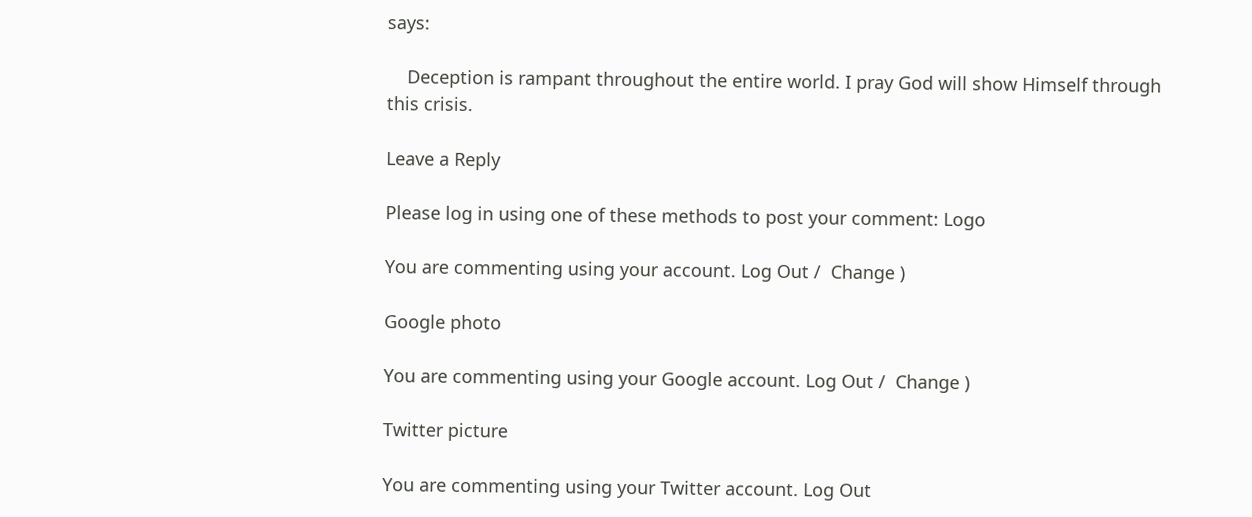says:

    Deception is rampant throughout the entire world. I pray God will show Himself through this crisis.

Leave a Reply

Please log in using one of these methods to post your comment: Logo

You are commenting using your account. Log Out /  Change )

Google photo

You are commenting using your Google account. Log Out /  Change )

Twitter picture

You are commenting using your Twitter account. Log Out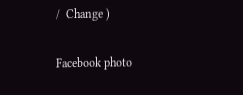/  Change )

Facebook photo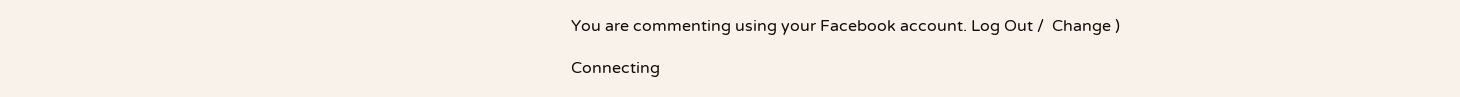You are commenting using your Facebook account. Log Out /  Change )

Connecting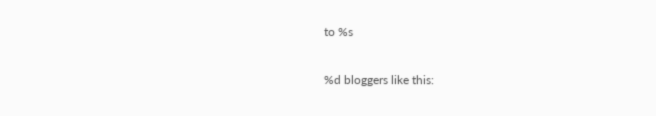to %s

%d bloggers like this: